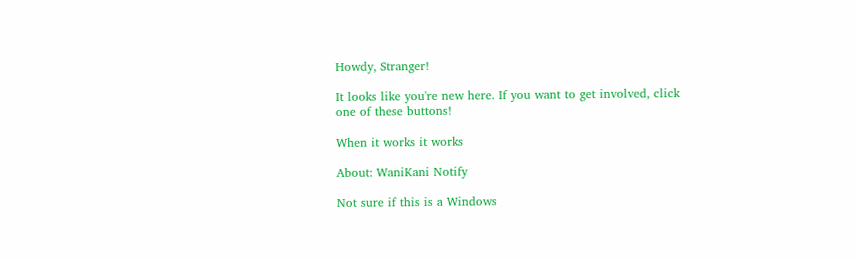Howdy, Stranger!

It looks like you're new here. If you want to get involved, click one of these buttons!

When it works it works

About: WaniKani Notify

Not sure if this is a Windows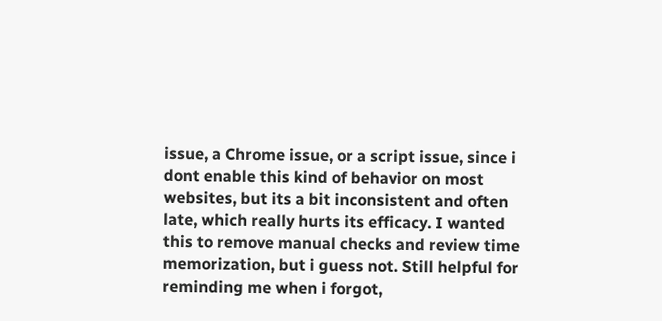issue, a Chrome issue, or a script issue, since i dont enable this kind of behavior on most websites, but its a bit inconsistent and often late, which really hurts its efficacy. I wanted this to remove manual checks and review time memorization, but i guess not. Still helpful for reminding me when i forgot,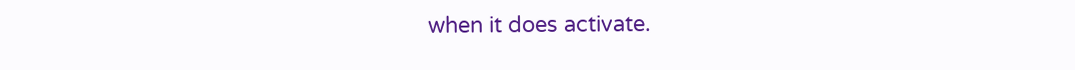when it does activate.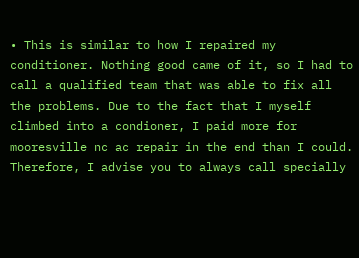• This is similar to how I repaired my conditioner. Nothing good came of it, so I had to call a qualified team that was able to fix all the problems. Due to the fact that I myself climbed into a condioner, I paid more for mooresville nc ac repair in the end than I could. Therefore, I advise you to always call specially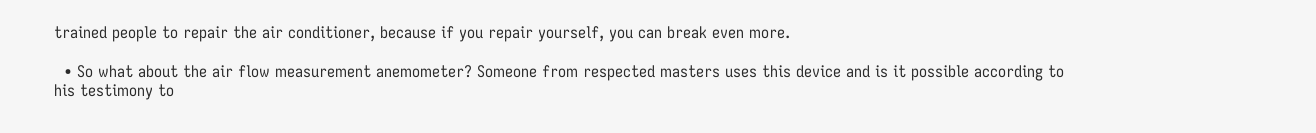trained people to repair the air conditioner, because if you repair yourself, you can break even more.

  • So what about the air flow measurement anemometer? Someone from respected masters uses this device and is it possible according to his testimony to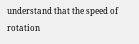understand that the speed of rotation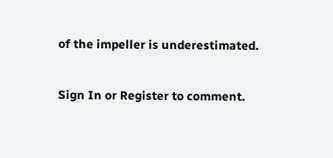of the impeller is underestimated.

Sign In or Register to comment.